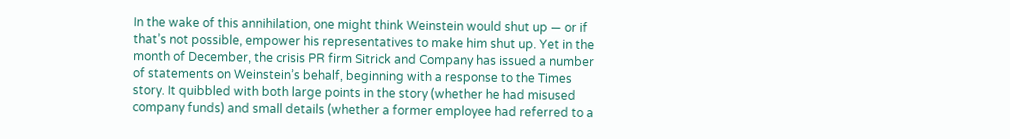In the wake of this annihilation, one might think Weinstein would shut up — or if that’s not possible, empower his representatives to make him shut up. Yet in the month of December, the crisis PR firm Sitrick and Company has issued a number of statements on Weinstein’s behalf, beginning with a response to the Times story. It quibbled with both large points in the story (whether he had misused company funds) and small details (whether a former employee had referred to a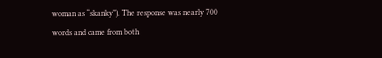woman as “skanky”). The response was nearly 700 words and came from both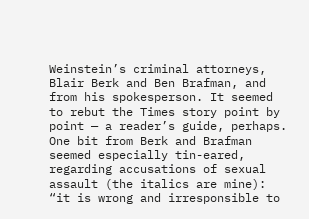Weinstein’s criminal attorneys, Blair Berk and Ben Brafman, and from his spokesperson. It seemed to rebut the Times story point by point — a reader’s guide, perhaps. One bit from Berk and Brafman seemed especially tin-eared, regarding accusations of sexual assault (the italics are mine): “it is wrong and irresponsible to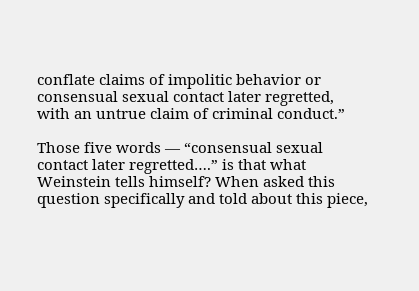conflate claims of impolitic behavior or consensual sexual contact later regretted, with an untrue claim of criminal conduct.”

Those five words — “consensual sexual contact later regretted….” is that what Weinstein tells himself? When asked this question specifically and told about this piece,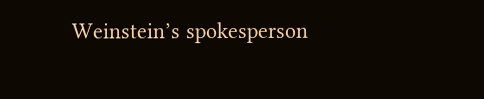Weinstein’s spokesperson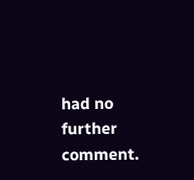had no further comment.